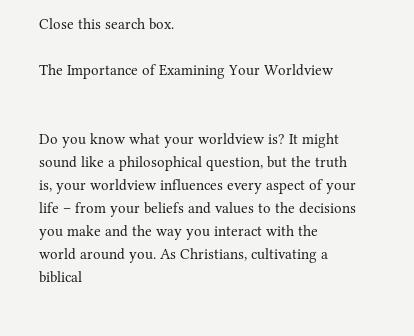Close this search box.

The Importance of Examining Your Worldview


Do you know what your worldview is? It might sound like a philosophical question, but the truth is, your worldview influences every aspect of your life – from your beliefs and values to the decisions you make and the way you interact with the world around you. As Christians, cultivating a biblical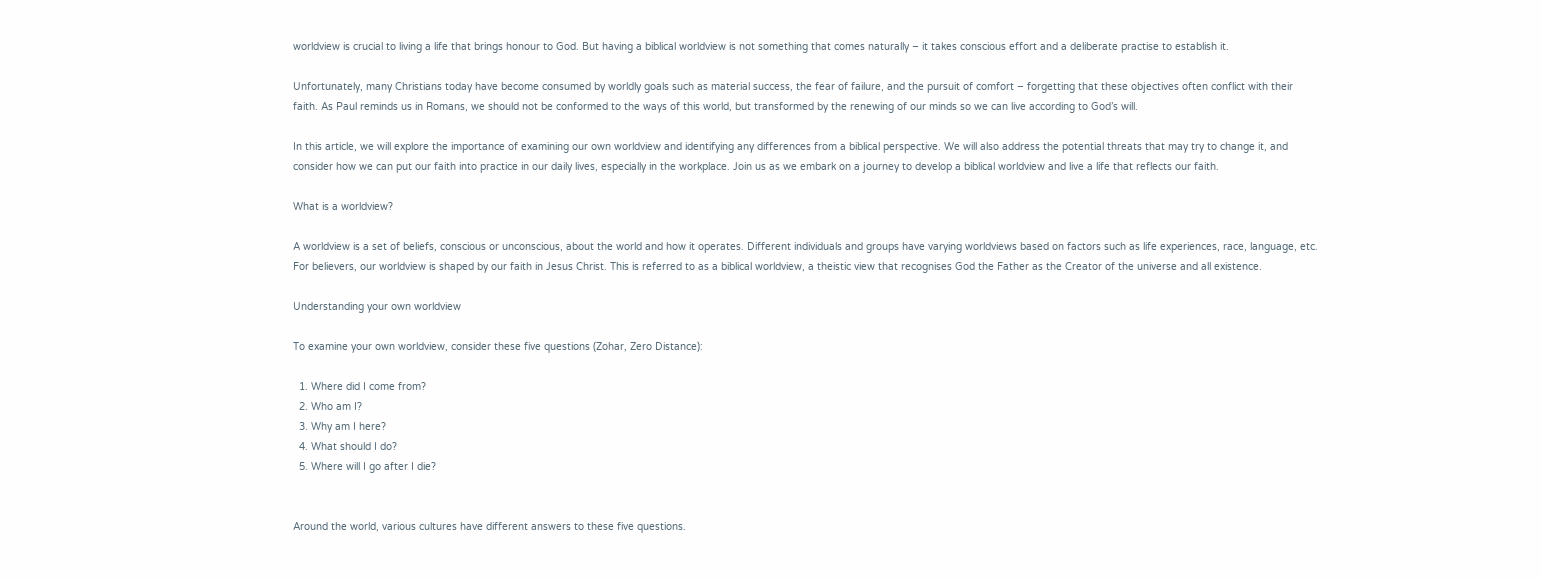worldview is crucial to living a life that brings honour to God. But having a biblical worldview is not something that comes naturally – it takes conscious effort and a deliberate practise to establish it.

Unfortunately, many Christians today have become consumed by worldly goals such as material success, the fear of failure, and the pursuit of comfort – forgetting that these objectives often conflict with their faith. As Paul reminds us in Romans, we should not be conformed to the ways of this world, but transformed by the renewing of our minds so we can live according to God’s will.

In this article, we will explore the importance of examining our own worldview and identifying any differences from a biblical perspective. We will also address the potential threats that may try to change it, and consider how we can put our faith into practice in our daily lives, especially in the workplace. Join us as we embark on a journey to develop a biblical worldview and live a life that reflects our faith.

What is a worldview?

A worldview is a set of beliefs, conscious or unconscious, about the world and how it operates. Different individuals and groups have varying worldviews based on factors such as life experiences, race, language, etc. For believers, our worldview is shaped by our faith in Jesus Christ. This is referred to as a biblical worldview, a theistic view that recognises God the Father as the Creator of the universe and all existence.

Understanding your own worldview

To examine your own worldview, consider these five questions (Zohar, Zero Distance):

  1. Where did I come from?
  2. Who am I?
  3. Why am I here?
  4. What should I do?
  5. Where will I go after I die?


Around the world, various cultures have different answers to these five questions.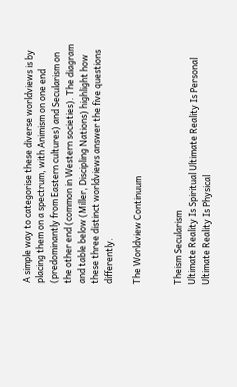A simple way to categorise these diverse worldviews is by placing them on a spectrum, with Animism on one end (predominantly from Eastern cultures) and Secularism on the other end (common in Western societies). The diagram and table below (Miller, Discipling Nations) highlight how these three distinct worldviews answer the five questions differently.

The Worldview Continuum


Theism Secularism
Ultimate Reality Is Spiritual Ultimate Reality Is Personal Ultimate Reality Is Physical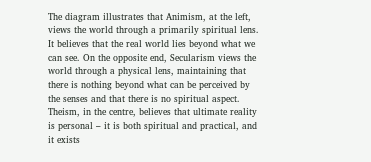The diagram illustrates that Animism, at the left, views the world through a primarily spiritual lens. It believes that the real world lies beyond what we can see. On the opposite end, Secularism views the world through a physical lens, maintaining that there is nothing beyond what can be perceived by the senses and that there is no spiritual aspect. Theism, in the centre, believes that ultimate reality is personal – it is both spiritual and practical, and it exists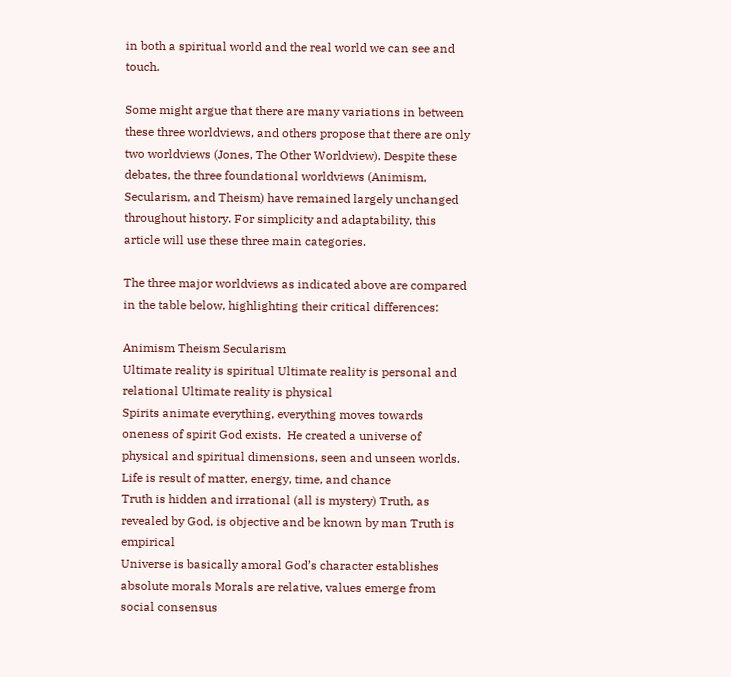in both a spiritual world and the real world we can see and touch.

Some might argue that there are many variations in between these three worldviews, and others propose that there are only two worldviews (Jones, The Other Worldview). Despite these debates, the three foundational worldviews (Animism, Secularism, and Theism) have remained largely unchanged throughout history. For simplicity and adaptability, this article will use these three main categories.

The three major worldviews as indicated above are compared in the table below, highlighting their critical differences:

Animism Theism Secularism
Ultimate reality is spiritual Ultimate reality is personal and relational Ultimate reality is physical
Spirits animate everything, everything moves towards oneness of spirit God exists.  He created a universe of physical and spiritual dimensions, seen and unseen worlds. Life is result of matter, energy, time, and chance
Truth is hidden and irrational (all is mystery) Truth, as revealed by God, is objective and be known by man Truth is empirical
Universe is basically amoral God’s character establishes absolute morals Morals are relative, values emerge from social consensus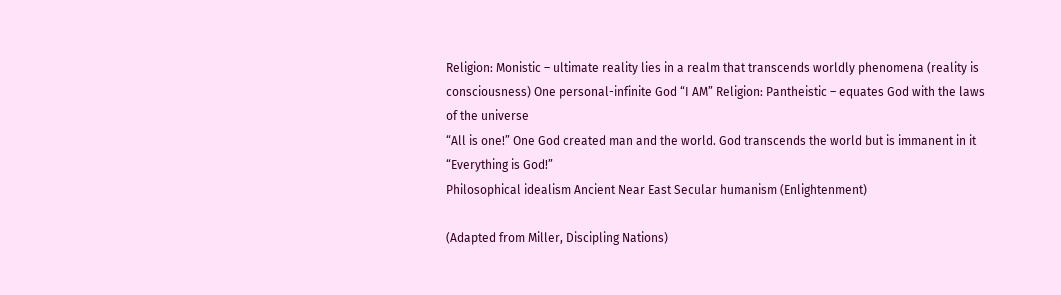Religion: Monistic – ultimate reality lies in a realm that transcends worldly phenomena (reality is consciousness) One personal-infinite God “I AM” Religion: Pantheistic – equates God with the laws of the universe
“All is one!” One God created man and the world. God transcends the world but is immanent in it “Everything is God!”
Philosophical idealism Ancient Near East Secular humanism (Enlightenment)

(Adapted from Miller, Discipling Nations)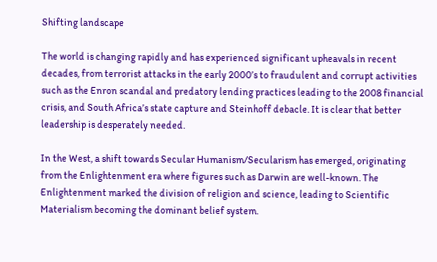Shifting landscape

The world is changing rapidly and has experienced significant upheavals in recent decades, from terrorist attacks in the early 2000’s to fraudulent and corrupt activities such as the Enron scandal and predatory lending practices leading to the 2008 financial crisis, and South Africa’s state capture and Steinhoff debacle. It is clear that better leadership is desperately needed.

In the West, a shift towards Secular Humanism/Secularism has emerged, originating from the Enlightenment era where figures such as Darwin are well-known. The Enlightenment marked the division of religion and science, leading to Scientific Materialism becoming the dominant belief system.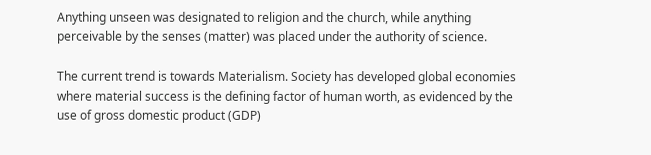Anything unseen was designated to religion and the church, while anything perceivable by the senses (matter) was placed under the authority of science.

The current trend is towards Materialism. Society has developed global economies where material success is the defining factor of human worth, as evidenced by the use of gross domestic product (GDP)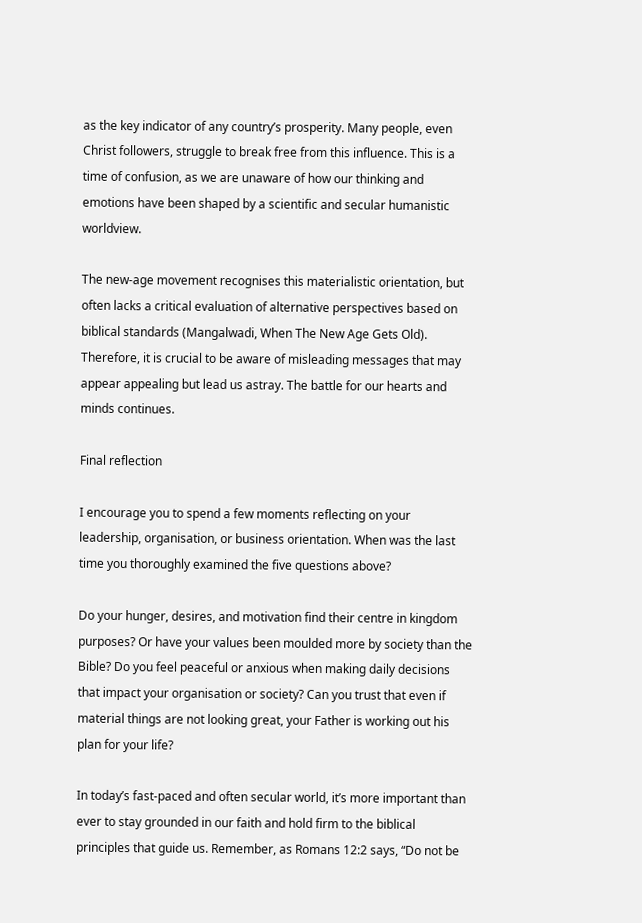as the key indicator of any country’s prosperity. Many people, even Christ followers, struggle to break free from this influence. This is a time of confusion, as we are unaware of how our thinking and emotions have been shaped by a scientific and secular humanistic worldview.

The new-age movement recognises this materialistic orientation, but often lacks a critical evaluation of alternative perspectives based on biblical standards (Mangalwadi, When The New Age Gets Old). Therefore, it is crucial to be aware of misleading messages that may appear appealing but lead us astray. The battle for our hearts and minds continues.

Final reflection

I encourage you to spend a few moments reflecting on your leadership, organisation, or business orientation. When was the last time you thoroughly examined the five questions above?

Do your hunger, desires, and motivation find their centre in kingdom purposes? Or have your values been moulded more by society than the Bible? Do you feel peaceful or anxious when making daily decisions that impact your organisation or society? Can you trust that even if material things are not looking great, your Father is working out his plan for your life?

In today’s fast-paced and often secular world, it’s more important than ever to stay grounded in our faith and hold firm to the biblical principles that guide us. Remember, as Romans 12:2 says, “Do not be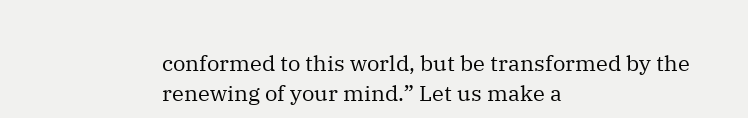conformed to this world, but be transformed by the renewing of your mind.” Let us make a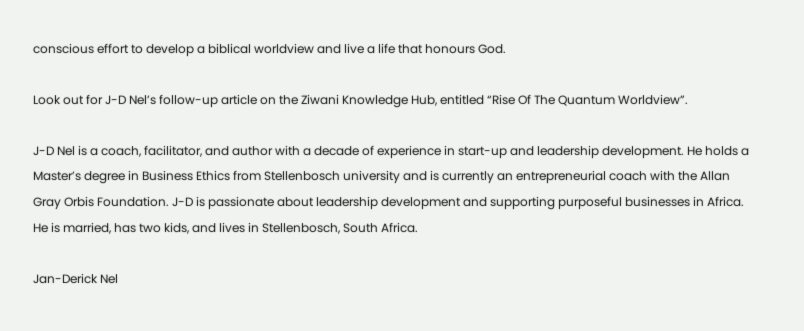conscious effort to develop a biblical worldview and live a life that honours God.

Look out for J-D Nel’s follow-up article on the Ziwani Knowledge Hub, entitled “Rise Of The Quantum Worldview”.

J-D Nel is a coach, facilitator, and author with a decade of experience in start-up and leadership development. He holds a Master’s degree in Business Ethics from Stellenbosch university and is currently an entrepreneurial coach with the Allan Gray Orbis Foundation. J-D is passionate about leadership development and supporting purposeful businesses in Africa. He is married, has two kids, and lives in Stellenbosch, South Africa.

Jan-Derick Nel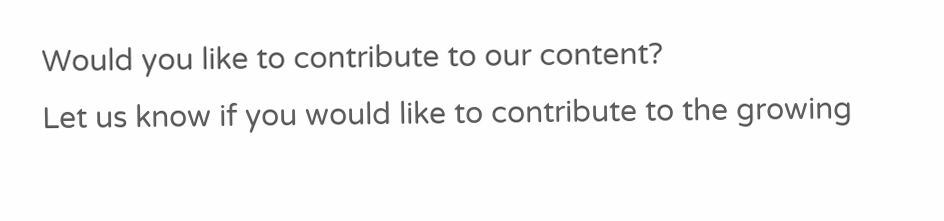Would you like to contribute to our content?
Let us know if you would like to contribute to the growing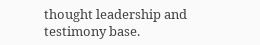thought leadership and testimony base.